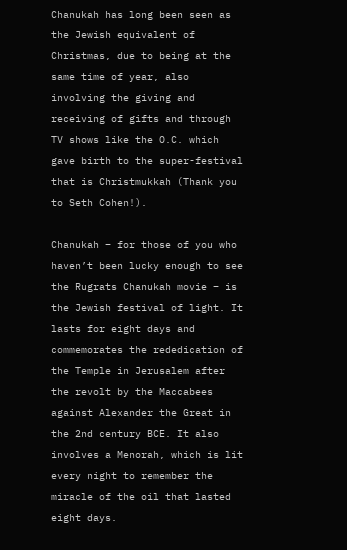Chanukah has long been seen as the Jewish equivalent of Christmas, due to being at the same time of year, also involving the giving and receiving of gifts and through TV shows like the O.C. which gave birth to the super-festival that is Christmukkah (Thank you to Seth Cohen!).

Chanukah – for those of you who haven’t been lucky enough to see the Rugrats Chanukah movie – is the Jewish festival of light. It lasts for eight days and commemorates the rededication of the Temple in Jerusalem after the revolt by the Maccabees against Alexander the Great in the 2nd century BCE. It also involves a Menorah, which is lit every night to remember the miracle of the oil that lasted eight days.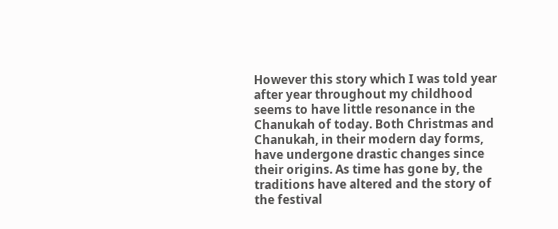However this story which I was told year after year throughout my childhood seems to have little resonance in the Chanukah of today. Both Christmas and Chanukah, in their modern day forms, have undergone drastic changes since their origins. As time has gone by, the traditions have altered and the story of the festival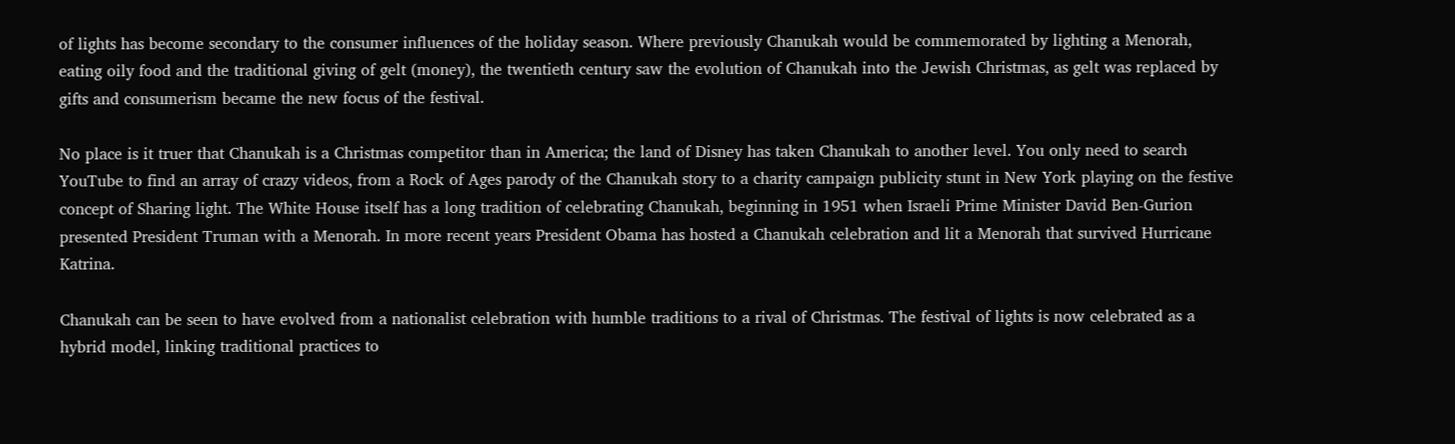of lights has become secondary to the consumer influences of the holiday season. Where previously Chanukah would be commemorated by lighting a Menorah, eating oily food and the traditional giving of gelt (money), the twentieth century saw the evolution of Chanukah into the Jewish Christmas, as gelt was replaced by gifts and consumerism became the new focus of the festival.

No place is it truer that Chanukah is a Christmas competitor than in America; the land of Disney has taken Chanukah to another level. You only need to search YouTube to find an array of crazy videos, from a Rock of Ages parody of the Chanukah story to a charity campaign publicity stunt in New York playing on the festive concept of Sharing light. The White House itself has a long tradition of celebrating Chanukah, beginning in 1951 when Israeli Prime Minister David Ben-Gurion presented President Truman with a Menorah. In more recent years President Obama has hosted a Chanukah celebration and lit a Menorah that survived Hurricane Katrina.

Chanukah can be seen to have evolved from a nationalist celebration with humble traditions to a rival of Christmas. The festival of lights is now celebrated as a hybrid model, linking traditional practices to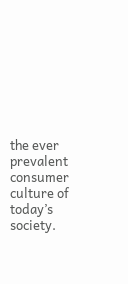the ever prevalent consumer culture of today’s society.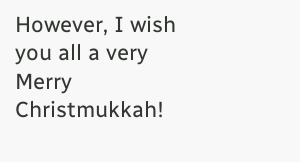However, I wish you all a very Merry Christmukkah!